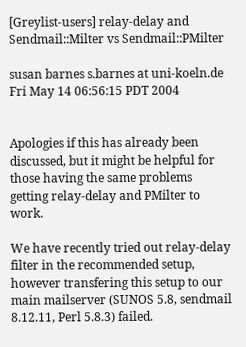[Greylist-users] relay-delay and Sendmail::Milter vs Sendmail::PMilter

susan barnes s.barnes at uni-koeln.de
Fri May 14 06:56:15 PDT 2004


Apologies if this has already been discussed, but it might be helpful for those having the same problems getting relay-delay and PMilter to work.

We have recently tried out relay-delay filter in the recommended setup, however transfering this setup to our main mailserver (SUNOS 5.8, sendmail 8.12.11, Perl 5.8.3) failed.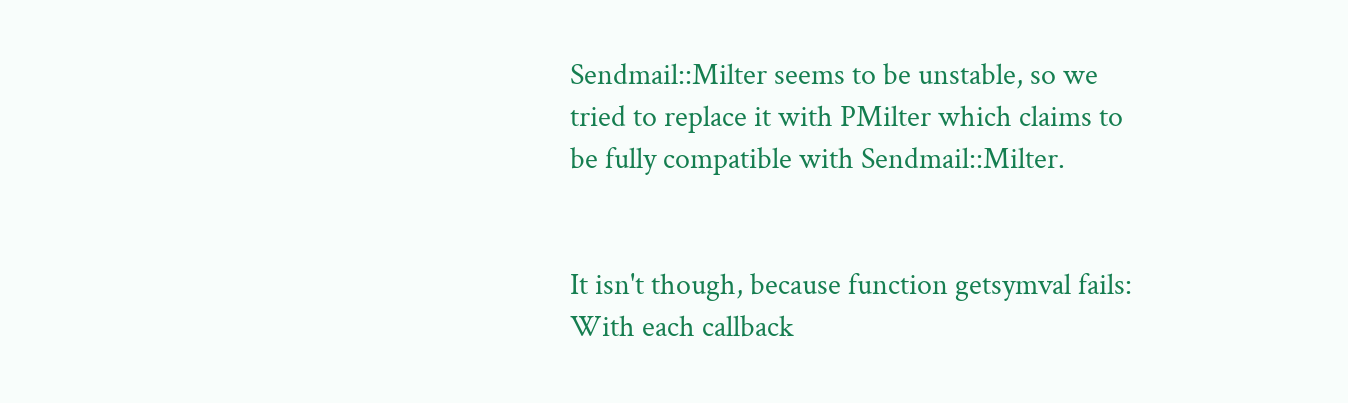Sendmail::Milter seems to be unstable, so we tried to replace it with PMilter which claims to be fully compatible with Sendmail::Milter.


It isn't though, because function getsymval fails:
With each callback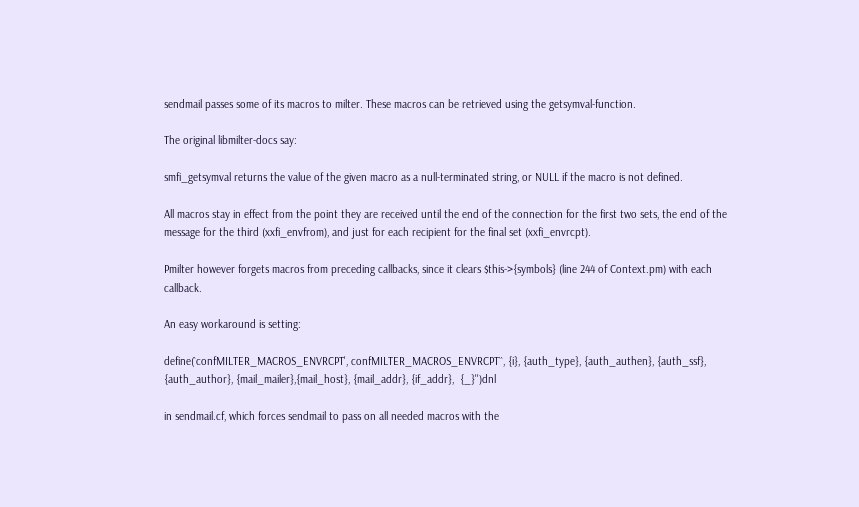sendmail passes some of its macros to milter. These macros can be retrieved using the getsymval-function.

The original libmilter-docs say:

smfi_getsymval returns the value of the given macro as a null-terminated string, or NULL if the macro is not defined.

All macros stay in effect from the point they are received until the end of the connection for the first two sets, the end of the message for the third (xxfi_envfrom), and just for each recipient for the final set (xxfi_envrcpt).

Pmilter however forgets macros from preceding callbacks, since it clears $this->{symbols} (line 244 of Context.pm) with each callback.

An easy workaround is setting:

define(`confMILTER_MACROS_ENVRCPT', confMILTER_MACROS_ENVRCPT``, {i}, {auth_type}, {auth_authen}, {auth_ssf}, {auth_author}, {mail_mailer},{mail_host}, {mail_addr}, {if_addr},  {_}'')dnl

in sendmail.cf, which forces sendmail to pass on all needed macros with the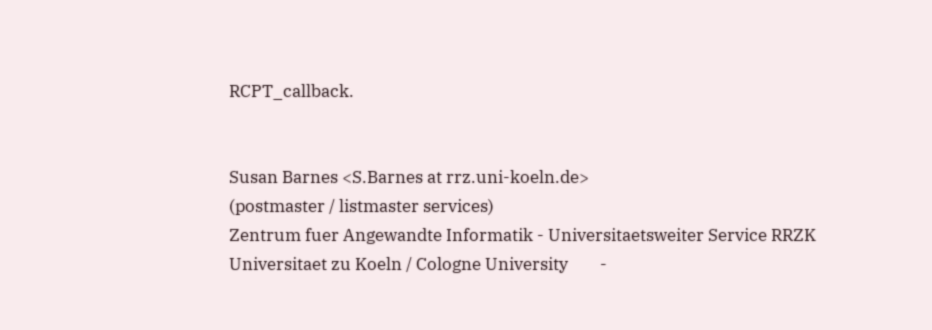RCPT_callback.


Susan Barnes <S.Barnes at rrz.uni-koeln.de>
(postmaster / listmaster services)
Zentrum fuer Angewandte Informatik - Universitaetsweiter Service RRZK
Universitaet zu Koeln / Cologne University        -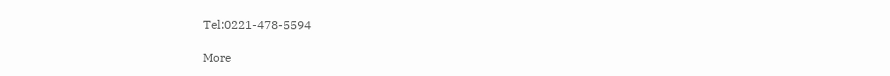Tel:0221-478-5594

More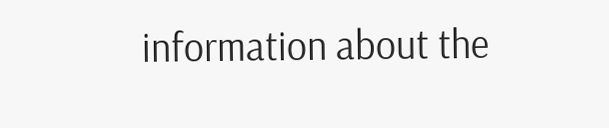information about the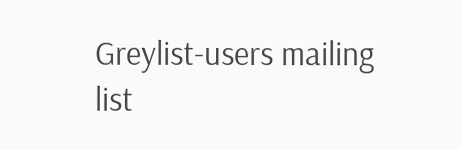Greylist-users mailing list